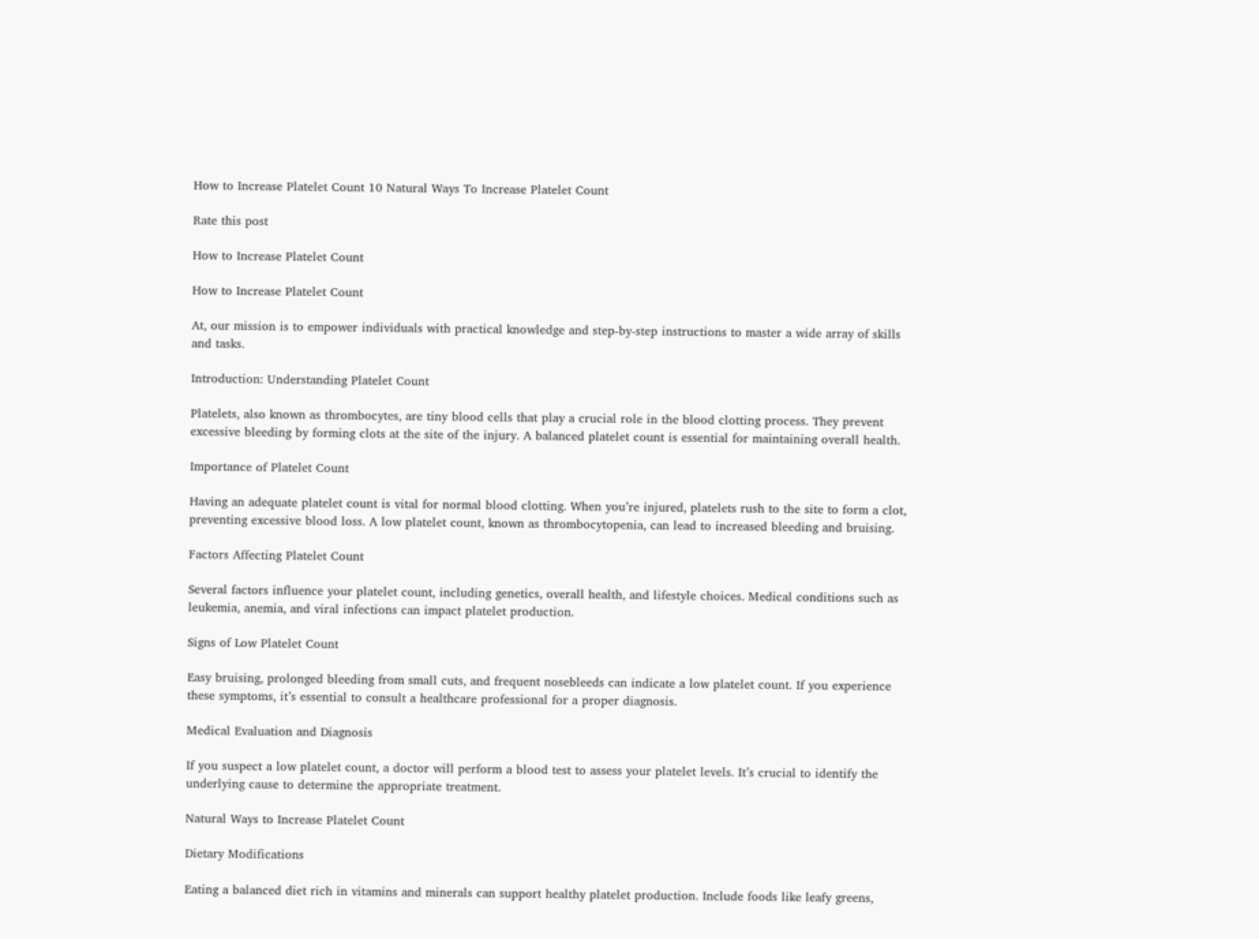How to Increase Platelet Count 10 Natural Ways To Increase Platelet Count

Rate this post

How to Increase Platelet Count

How to Increase Platelet Count

At, our mission is to empower individuals with practical knowledge and step-by-step instructions to master a wide array of skills and tasks.

Introduction: Understanding Platelet Count

Platelets, also known as thrombocytes, are tiny blood cells that play a crucial role in the blood clotting process. They prevent excessive bleeding by forming clots at the site of the injury. A balanced platelet count is essential for maintaining overall health.

Importance of Platelet Count

Having an adequate platelet count is vital for normal blood clotting. When you’re injured, platelets rush to the site to form a clot, preventing excessive blood loss. A low platelet count, known as thrombocytopenia, can lead to increased bleeding and bruising.

Factors Affecting Platelet Count

Several factors influence your platelet count, including genetics, overall health, and lifestyle choices. Medical conditions such as leukemia, anemia, and viral infections can impact platelet production.

Signs of Low Platelet Count

Easy bruising, prolonged bleeding from small cuts, and frequent nosebleeds can indicate a low platelet count. If you experience these symptoms, it’s essential to consult a healthcare professional for a proper diagnosis.

Medical Evaluation and Diagnosis

If you suspect a low platelet count, a doctor will perform a blood test to assess your platelet levels. It’s crucial to identify the underlying cause to determine the appropriate treatment.

Natural Ways to Increase Platelet Count

Dietary Modifications

Eating a balanced diet rich in vitamins and minerals can support healthy platelet production. Include foods like leafy greens,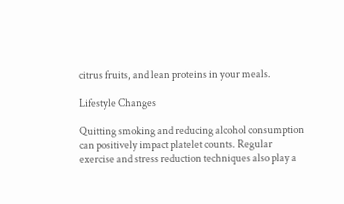citrus fruits, and lean proteins in your meals.

Lifestyle Changes

Quitting smoking and reducing alcohol consumption can positively impact platelet counts. Regular exercise and stress reduction techniques also play a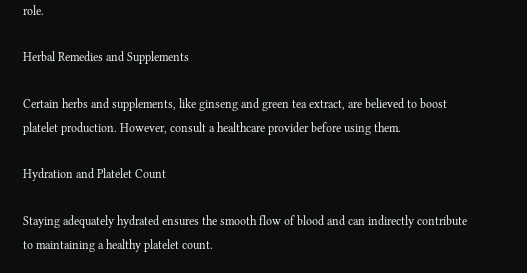role.

Herbal Remedies and Supplements

Certain herbs and supplements, like ginseng and green tea extract, are believed to boost platelet production. However, consult a healthcare provider before using them.

Hydration and Platelet Count

Staying adequately hydrated ensures the smooth flow of blood and can indirectly contribute to maintaining a healthy platelet count.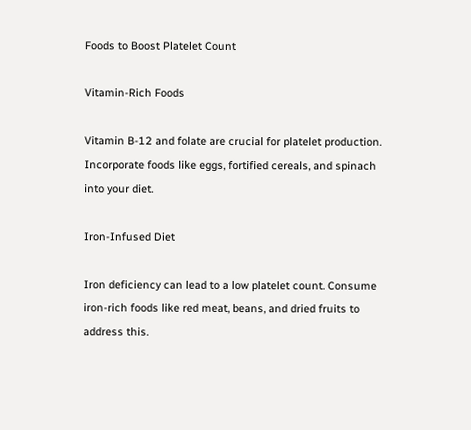Foods to Boost Platelet Count

Vitamin-Rich Foods

Vitamin B-12 and folate are crucial for platelet production. Incorporate foods like eggs, fortified cereals, and spinach into your diet.

Iron-Infused Diet

Iron deficiency can lead to a low platelet count. Consume iron-rich foods like red meat, beans, and dried fruits to address this.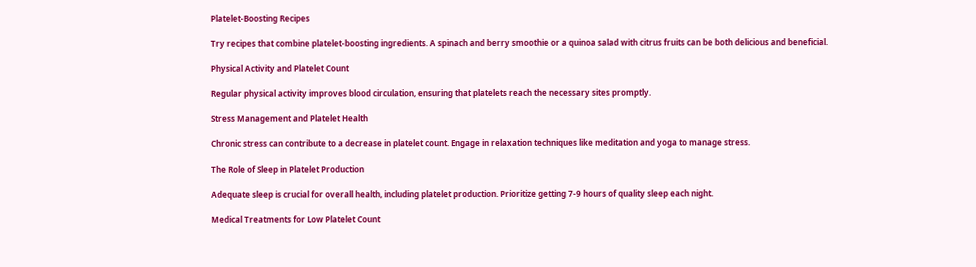Platelet-Boosting Recipes

Try recipes that combine platelet-boosting ingredients. A spinach and berry smoothie or a quinoa salad with citrus fruits can be both delicious and beneficial.

Physical Activity and Platelet Count

Regular physical activity improves blood circulation, ensuring that platelets reach the necessary sites promptly.

Stress Management and Platelet Health

Chronic stress can contribute to a decrease in platelet count. Engage in relaxation techniques like meditation and yoga to manage stress.

The Role of Sleep in Platelet Production

Adequate sleep is crucial for overall health, including platelet production. Prioritize getting 7-9 hours of quality sleep each night.

Medical Treatments for Low Platelet Count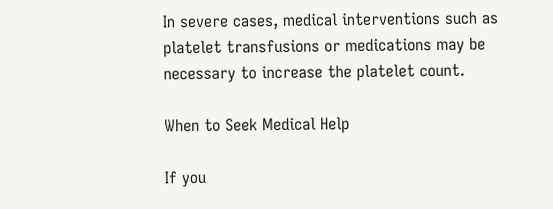In severe cases, medical interventions such as platelet transfusions or medications may be necessary to increase the platelet count.

When to Seek Medical Help

If you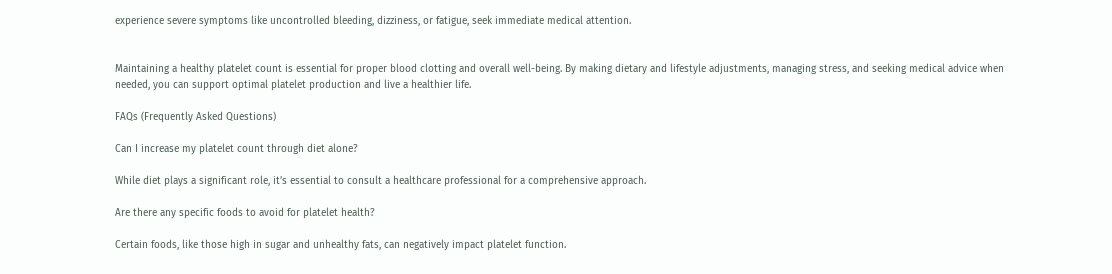experience severe symptoms like uncontrolled bleeding, dizziness, or fatigue, seek immediate medical attention.


Maintaining a healthy platelet count is essential for proper blood clotting and overall well-being. By making dietary and lifestyle adjustments, managing stress, and seeking medical advice when needed, you can support optimal platelet production and live a healthier life.

FAQs (Frequently Asked Questions)

Can I increase my platelet count through diet alone?

While diet plays a significant role, it’s essential to consult a healthcare professional for a comprehensive approach.

Are there any specific foods to avoid for platelet health?

Certain foods, like those high in sugar and unhealthy fats, can negatively impact platelet function.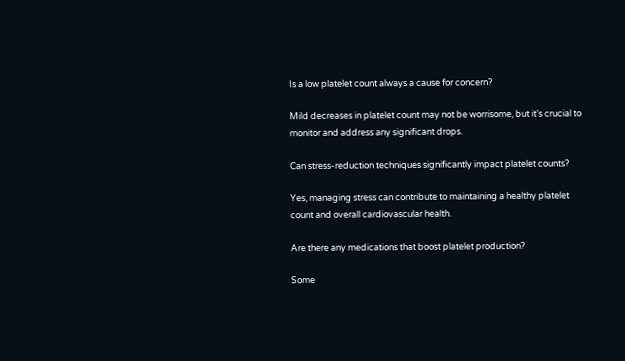Is a low platelet count always a cause for concern?

Mild decreases in platelet count may not be worrisome, but it’s crucial to monitor and address any significant drops.

Can stress-reduction techniques significantly impact platelet counts?

Yes, managing stress can contribute to maintaining a healthy platelet count and overall cardiovascular health.

Are there any medications that boost platelet production?

Some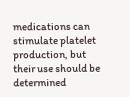medications can stimulate platelet production, but their use should be determined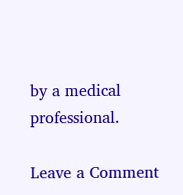by a medical professional.

Leave a Comment